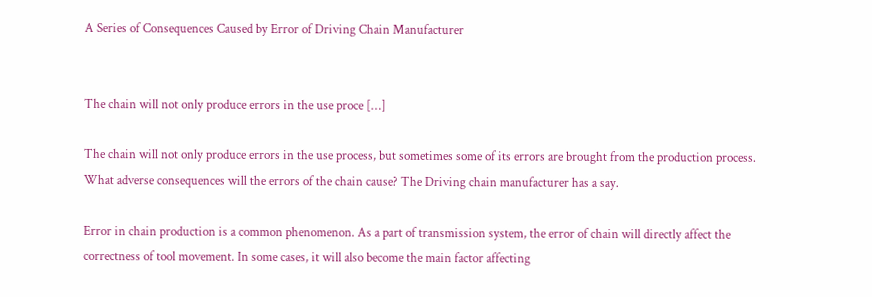A Series of Consequences Caused by Error of Driving Chain Manufacturer


The chain will not only produce errors in the use proce […]

The chain will not only produce errors in the use process, but sometimes some of its errors are brought from the production process. What adverse consequences will the errors of the chain cause? The Driving chain manufacturer has a say.

Error in chain production is a common phenomenon. As a part of transmission system, the error of chain will directly affect the correctness of tool movement. In some cases, it will also become the main factor affecting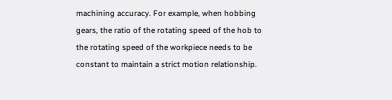machining accuracy. For example, when hobbing gears, the ratio of the rotating speed of the hob to the rotating speed of the workpiece needs to be constant to maintain a strict motion relationship.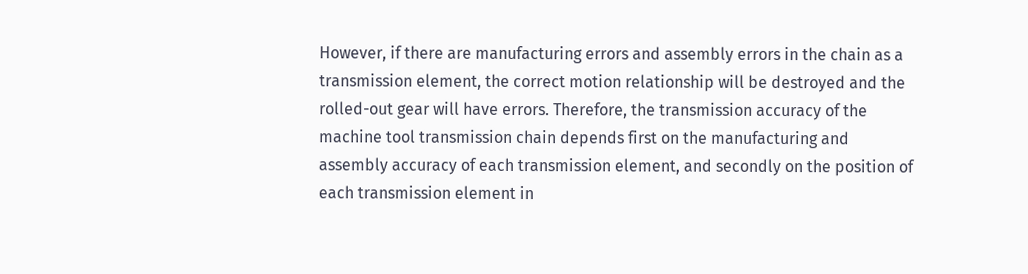However, if there are manufacturing errors and assembly errors in the chain as a transmission element, the correct motion relationship will be destroyed and the rolled-out gear will have errors. Therefore, the transmission accuracy of the machine tool transmission chain depends first on the manufacturing and assembly accuracy of each transmission element, and secondly on the position of each transmission element in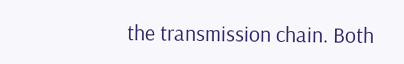the transmission chain. Both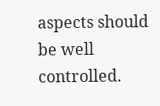aspects should be well controlled.